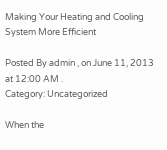Making Your Heating and Cooling System More Efficient

Posted By admin , on June 11, 2013 at 12:00 AM .
Category: Uncategorized

When the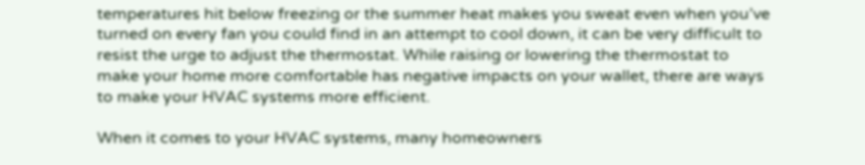temperatures hit below freezing or the summer heat makes you sweat even when you’ve turned on every fan you could find in an attempt to cool down, it can be very difficult to resist the urge to adjust the thermostat. While raising or lowering the thermostat to make your home more comfortable has negative impacts on your wallet, there are ways to make your HVAC systems more efficient.

When it comes to your HVAC systems, many homeowners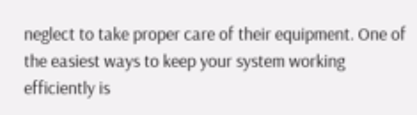neglect to take proper care of their equipment. One of the easiest ways to keep your system working efficiently is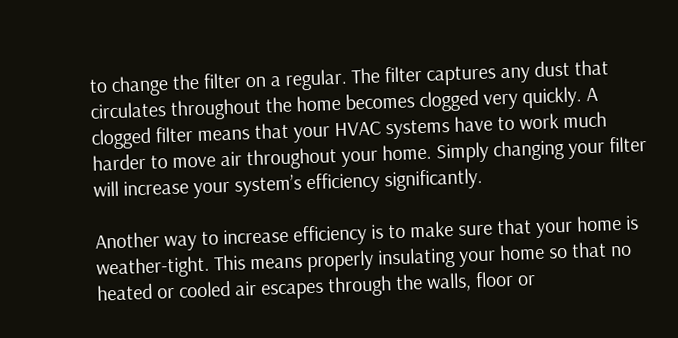to change the filter on a regular. The filter captures any dust that circulates throughout the home becomes clogged very quickly. A clogged filter means that your HVAC systems have to work much harder to move air throughout your home. Simply changing your filter will increase your system’s efficiency significantly.

Another way to increase efficiency is to make sure that your home is weather-tight. This means properly insulating your home so that no heated or cooled air escapes through the walls, floor or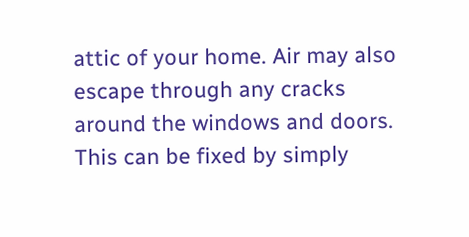attic of your home. Air may also escape through any cracks around the windows and doors. This can be fixed by simply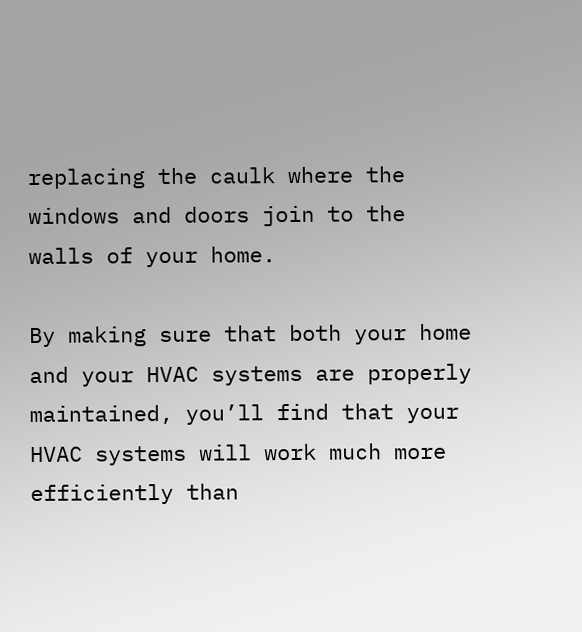replacing the caulk where the windows and doors join to the walls of your home.

By making sure that both your home and your HVAC systems are properly maintained, you’ll find that your HVAC systems will work much more efficiently than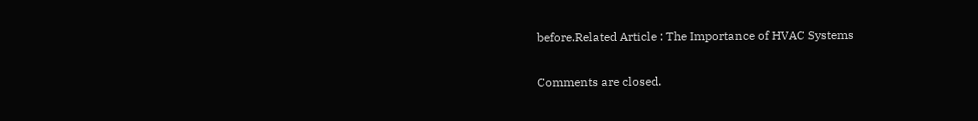before.Related Article : The Importance of HVAC Systems

Comments are closed.